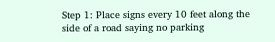Step 1: Place signs every 10 feet along the side of a road saying no parking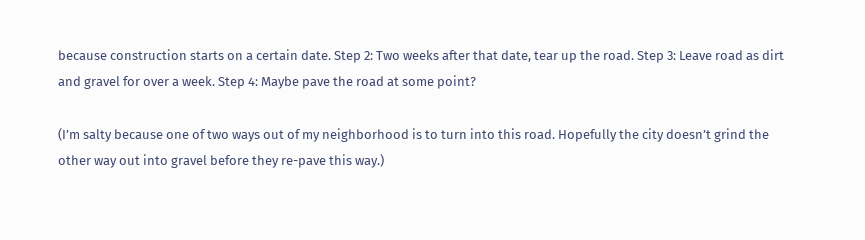because construction starts on a certain date. Step 2: Two weeks after that date, tear up the road. Step 3: Leave road as dirt and gravel for over a week. Step 4: Maybe pave the road at some point?

(I’m salty because one of two ways out of my neighborhood is to turn into this road. Hopefully the city doesn’t grind the other way out into gravel before they re-pave this way.)